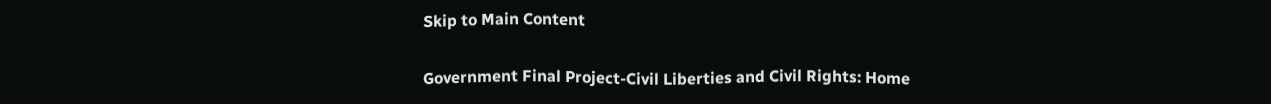Skip to Main Content

Government Final Project-Civil Liberties and Civil Rights: Home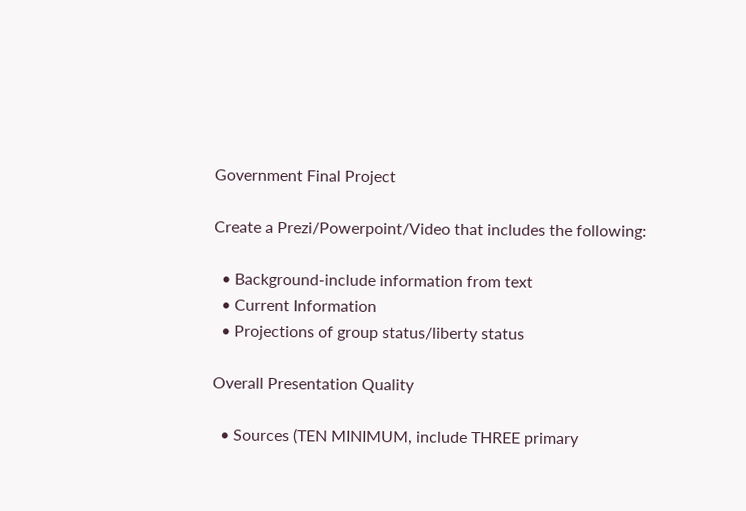Government Final Project

Create a Prezi/Powerpoint/Video that includes the following:

  • Background-include information from text
  • Current Information
  • Projections of group status/liberty status

Overall Presentation Quality

  • Sources (TEN MINIMUM, include THREE primary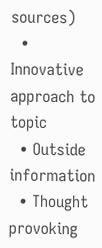sources)
  • Innovative approach to topic
  • Outside information
  • Thought provoking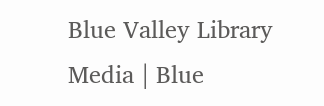Blue Valley Library Media | Blue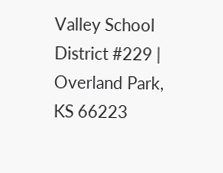Valley School District #229 | Overland Park, KS 66223